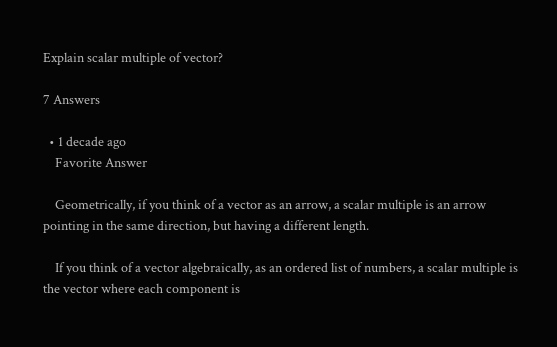Explain scalar multiple of vector?

7 Answers

  • 1 decade ago
    Favorite Answer

    Geometrically, if you think of a vector as an arrow, a scalar multiple is an arrow pointing in the same direction, but having a different length.

    If you think of a vector algebraically, as an ordered list of numbers, a scalar multiple is the vector where each component is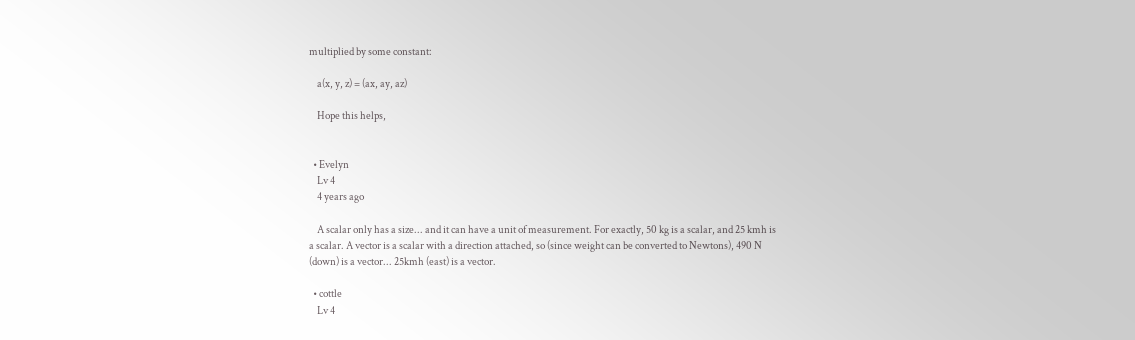multiplied by some constant:

    a(x, y, z) = (ax, ay, az)

    Hope this helps,


  • Evelyn
    Lv 4
    4 years ago

    A scalar only has a size... and it can have a unit of measurement. For exactly, 50 kg is a scalar, and 25 kmh is a scalar. A vector is a scalar with a direction attached, so (since weight can be converted to Newtons), 490 N (down) is a vector... 25kmh (east) is a vector.

  • cottle
    Lv 4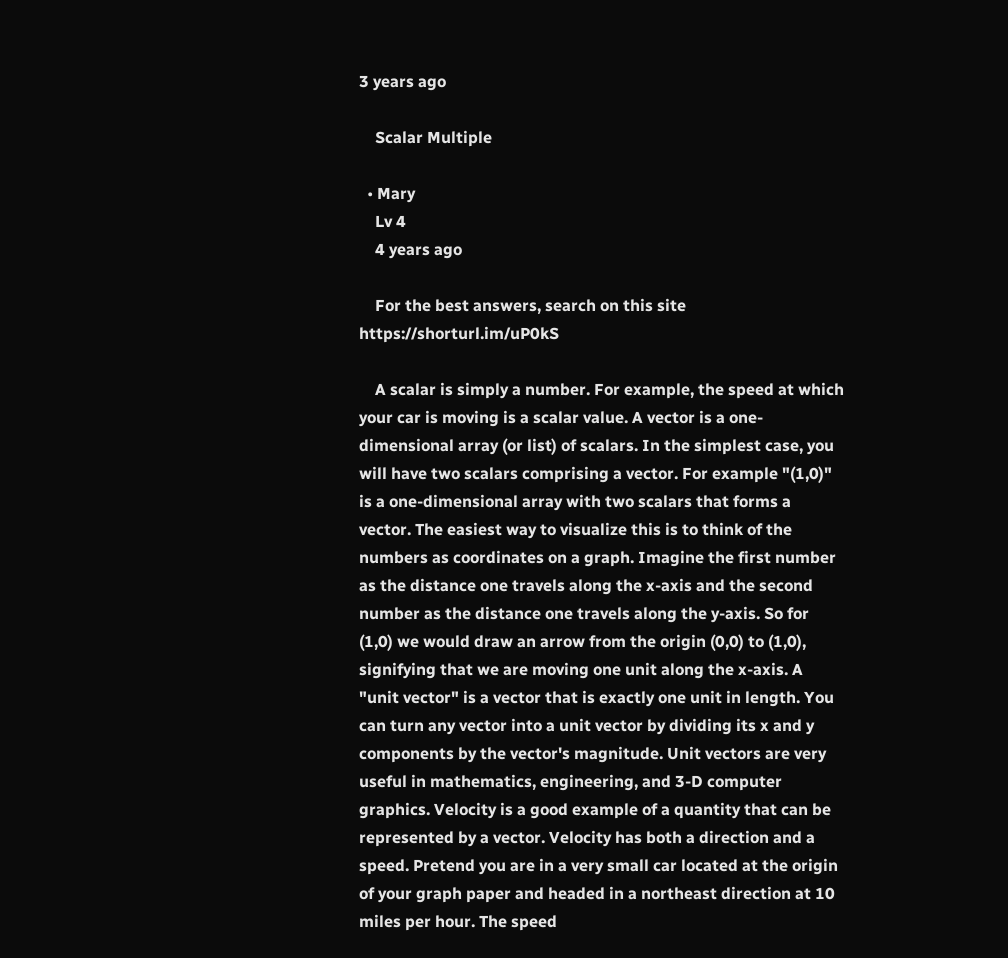3 years ago

    Scalar Multiple

  • Mary
    Lv 4
    4 years ago

    For the best answers, search on this site https://shorturl.im/uP0kS

    A scalar is simply a number. For example, the speed at which your car is moving is a scalar value. A vector is a one-dimensional array (or list) of scalars. In the simplest case, you will have two scalars comprising a vector. For example "(1,0)" is a one-dimensional array with two scalars that forms a vector. The easiest way to visualize this is to think of the numbers as coordinates on a graph. Imagine the first number as the distance one travels along the x-axis and the second number as the distance one travels along the y-axis. So for (1,0) we would draw an arrow from the origin (0,0) to (1,0), signifying that we are moving one unit along the x-axis. A "unit vector" is a vector that is exactly one unit in length. You can turn any vector into a unit vector by dividing its x and y components by the vector's magnitude. Unit vectors are very useful in mathematics, engineering, and 3-D computer graphics. Velocity is a good example of a quantity that can be represented by a vector. Velocity has both a direction and a speed. Pretend you are in a very small car located at the origin of your graph paper and headed in a northeast direction at 10 miles per hour. The speed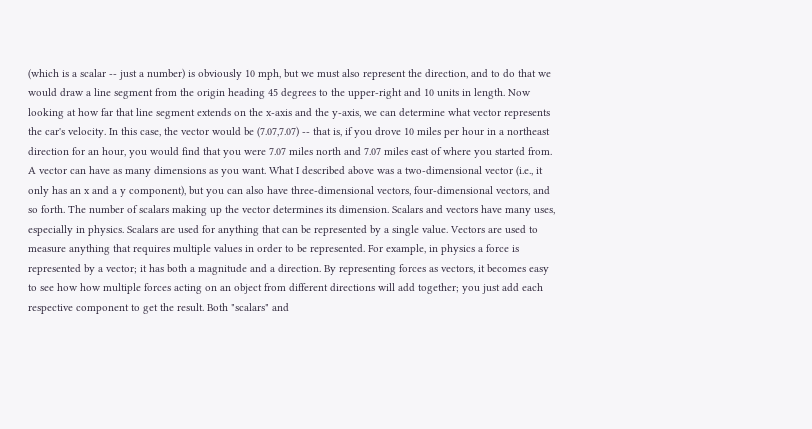(which is a scalar -- just a number) is obviously 10 mph, but we must also represent the direction, and to do that we would draw a line segment from the origin heading 45 degrees to the upper-right and 10 units in length. Now looking at how far that line segment extends on the x-axis and the y-axis, we can determine what vector represents the car's velocity. In this case, the vector would be (7.07,7.07) -- that is, if you drove 10 miles per hour in a northeast direction for an hour, you would find that you were 7.07 miles north and 7.07 miles east of where you started from. A vector can have as many dimensions as you want. What I described above was a two-dimensional vector (i.e., it only has an x and a y component), but you can also have three-dimensional vectors, four-dimensional vectors, and so forth. The number of scalars making up the vector determines its dimension. Scalars and vectors have many uses, especially in physics. Scalars are used for anything that can be represented by a single value. Vectors are used to measure anything that requires multiple values in order to be represented. For example, in physics a force is represented by a vector; it has both a magnitude and a direction. By representing forces as vectors, it becomes easy to see how how multiple forces acting on an object from different directions will add together; you just add each respective component to get the result. Both "scalars" and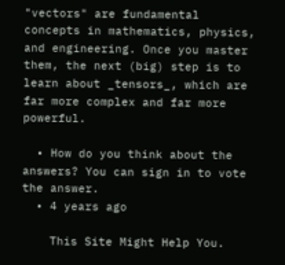"vectors" are fundamental concepts in mathematics, physics, and engineering. Once you master them, the next (big) step is to learn about _tensors_, which are far more complex and far more powerful.

  • How do you think about the answers? You can sign in to vote the answer.
  • 4 years ago

    This Site Might Help You.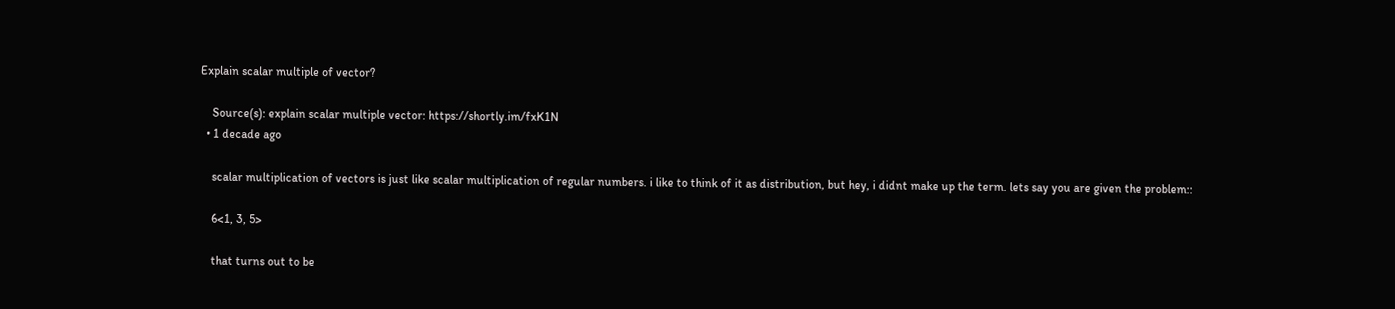Explain scalar multiple of vector?

    Source(s): explain scalar multiple vector: https://shortly.im/fxK1N
  • 1 decade ago

    scalar multiplication of vectors is just like scalar multiplication of regular numbers. i like to think of it as distribution, but hey, i didnt make up the term. lets say you are given the problem::

    6<1, 3, 5>

    that turns out to be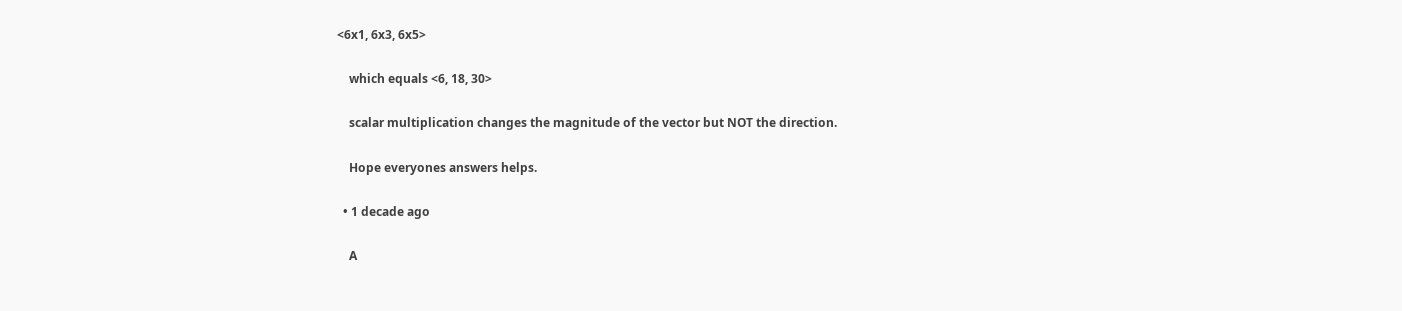<6x1, 6x3, 6x5>

    which equals <6, 18, 30>

    scalar multiplication changes the magnitude of the vector but NOT the direction.

    Hope everyones answers helps.

  • 1 decade ago

    A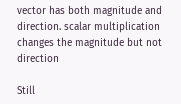vector has both magnitude and direction. scalar multiplication changes the magnitude but not direction

Still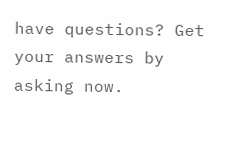have questions? Get your answers by asking now.